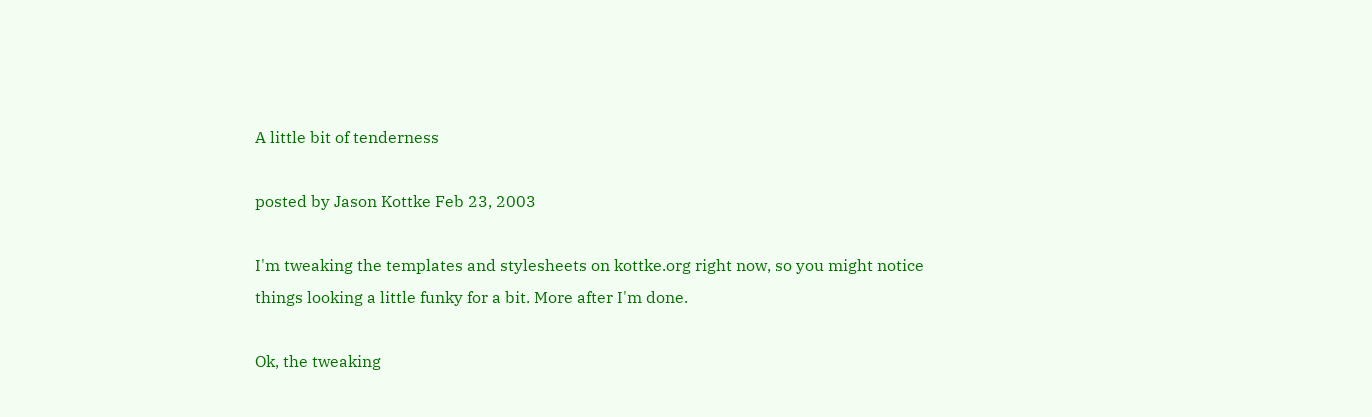A little bit of tenderness

posted by Jason Kottke Feb 23, 2003

I'm tweaking the templates and stylesheets on kottke.org right now, so you might notice things looking a little funky for a bit. More after I'm done.

Ok, the tweaking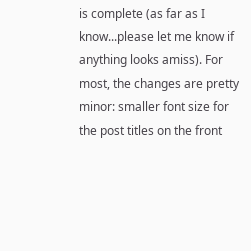is complete (as far as I know...please let me know if anything looks amiss). For most, the changes are pretty minor: smaller font size for the post titles on the front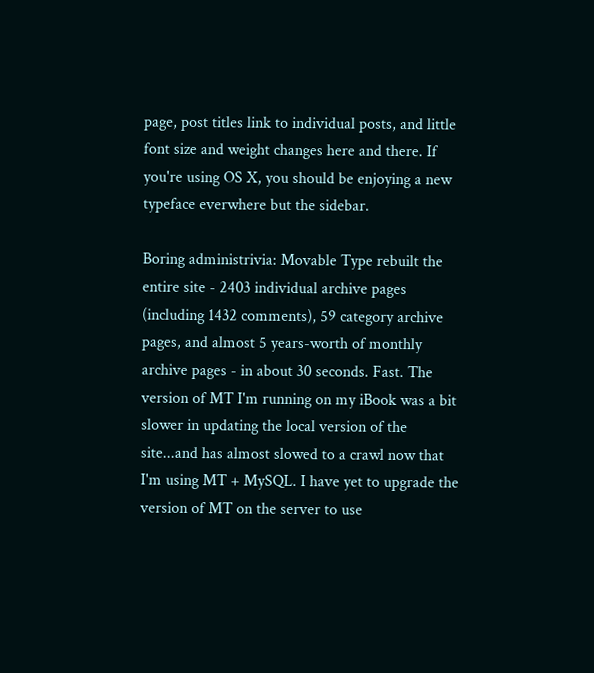page, post titles link to individual posts, and little font size and weight changes here and there. If you're using OS X, you should be enjoying a new typeface everwhere but the sidebar.

Boring administrivia: Movable Type rebuilt the entire site - 2403 individual archive pages (including 1432 comments), 59 category archive pages, and almost 5 years-worth of monthly archive pages - in about 30 seconds. Fast. The version of MT I'm running on my iBook was a bit slower in updating the local version of the site...and has almost slowed to a crawl now that I'm using MT + MySQL. I have yet to upgrade the version of MT on the server to use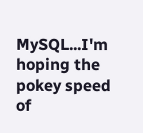MySQL...I'm hoping the pokey speed of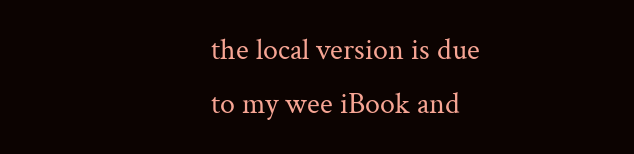the local version is due to my wee iBook and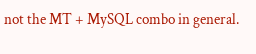not the MT + MySQL combo in general.